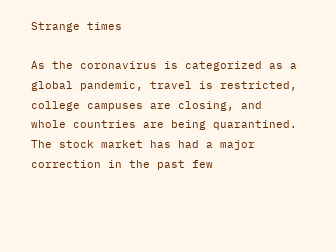Strange times

As the coronavirus is categorized as a global pandemic, travel is restricted, college campuses are closing, and whole countries are being quarantined. The stock market has had a major correction in the past few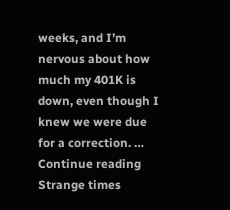weeks, and I’m nervous about how much my 401K is down, even though I knew we were due for a correction. … Continue reading Strange times